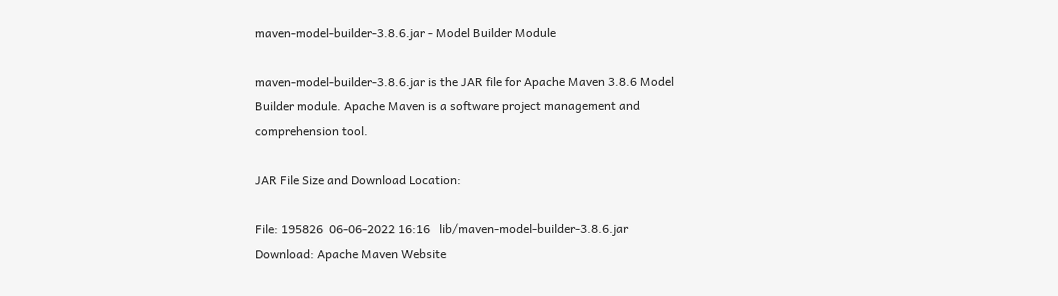maven-model-builder-3.8.6.jar - Model Builder Module

maven-model-builder-3.8.6.jar is the JAR file for Apache Maven 3.8.6 Model Builder module. Apache Maven is a software project management and comprehension tool.

JAR File Size and Download Location:

File: 195826  06-06-2022 16:16   lib/maven-model-builder-3.8.6.jar
Download: Apache Maven Website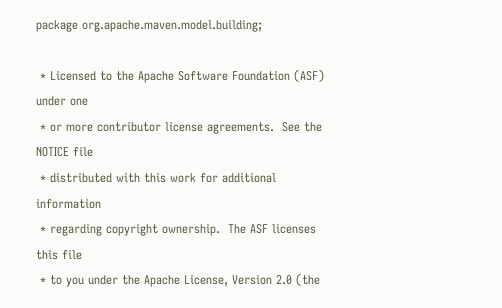package org.apache.maven.model.building;

 * Licensed to the Apache Software Foundation (ASF) under one
 * or more contributor license agreements.  See the NOTICE file
 * distributed with this work for additional information
 * regarding copyright ownership.  The ASF licenses this file
 * to you under the Apache License, Version 2.0 (the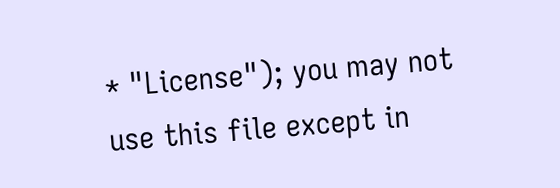* "License"); you may not use this file except in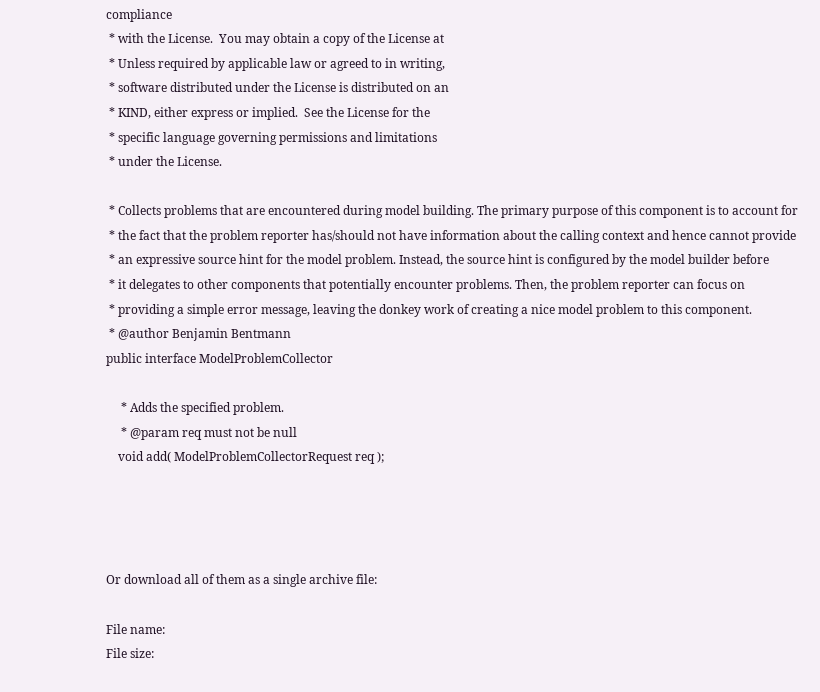compliance
 * with the License.  You may obtain a copy of the License at
 * Unless required by applicable law or agreed to in writing,
 * software distributed under the License is distributed on an
 * KIND, either express or implied.  See the License for the
 * specific language governing permissions and limitations
 * under the License.

 * Collects problems that are encountered during model building. The primary purpose of this component is to account for
 * the fact that the problem reporter has/should not have information about the calling context and hence cannot provide
 * an expressive source hint for the model problem. Instead, the source hint is configured by the model builder before
 * it delegates to other components that potentially encounter problems. Then, the problem reporter can focus on
 * providing a simple error message, leaving the donkey work of creating a nice model problem to this component.
 * @author Benjamin Bentmann
public interface ModelProblemCollector

     * Adds the specified problem.
     * @param req must not be null
    void add( ModelProblemCollectorRequest req );




Or download all of them as a single archive file:

File name:
File size: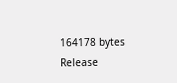164178 bytes
Release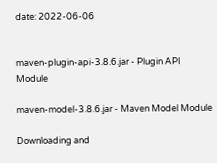date: 2022-06-06


maven-plugin-api-3.8.6.jar - Plugin API Module

maven-model-3.8.6.jar - Maven Model Module

Downloading and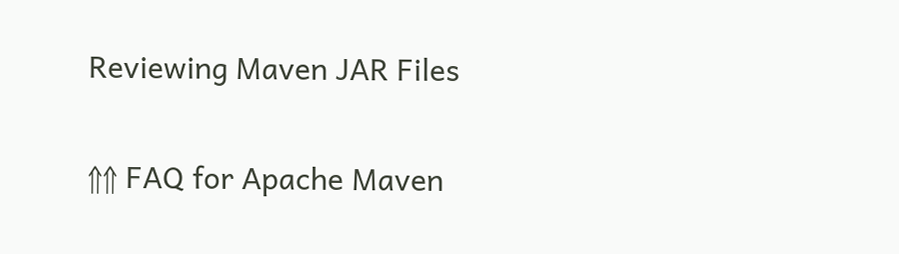Reviewing Maven JAR Files

⇑⇑ FAQ for Apache Maven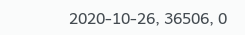2020-10-26, 36506, 0